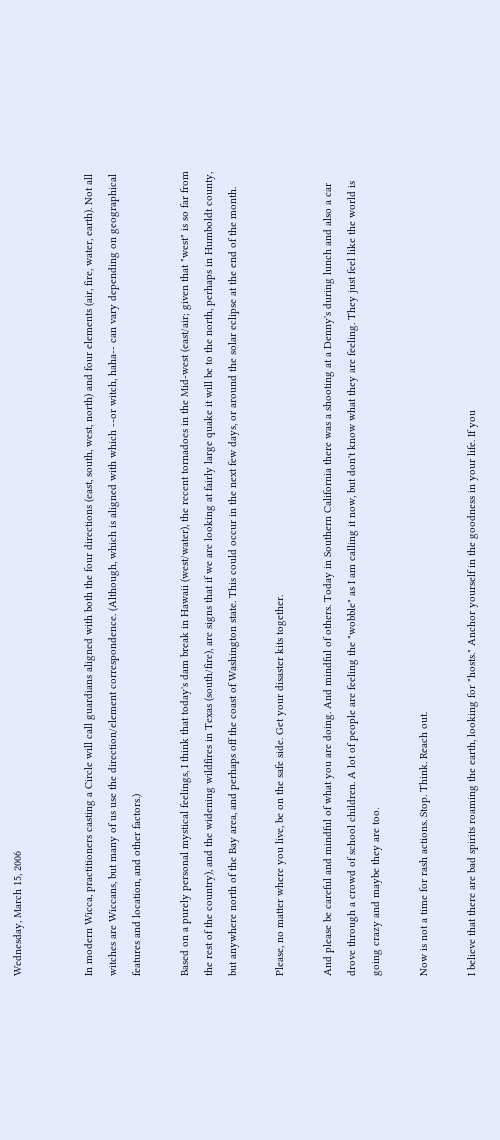Wednesday, March 15, 2006


In modern Wicca, practitioners casting a Circle will call guardians aligned with both the four directions (east, south, west, north) and four elements (air, fire, water, earth). Not all witches are Wiccans, but many of us use the direction/element correspondence. (Although, which is aligned with which --or witch, haha-- can vary depending on geographical features and location, and other factors.)

Based on a purely personal mystical feelings, I think that today's dam break in Hawaii (west/water), the recent tornadoes in the Mid-west (east/air; given that "west" is so far from the rest of the country), and the widening wildfires in Texas (south/fire), are signs that if we are looking at fairly large quake it will be to the north, perhaps in Humboldt county, but anywhere north of the Bay area, and perhaps off the coast of Washington state. This could occur in the next few days, or around the solar eclipse at the end of the month.

Please, no matter where you live, be on the safe side. Get your disaster kits together.

And please be careful and mindful of what you are doing. And mindful of others. Today in Southern California there was a shooting at a Denny's during lunch and also a car drove through a crowd of school children. A lot of people are feeling the "wobble" as I am calling it now, but don't know what they are feeling. They just feel like the world is going crazy and maybe they are too.

Now is not a time for rash actions. Stop. Think. Reach out.

I believe that there are bad spirits roaming the earth, looking for "hosts." Anchor yourself in the goodness in your life. If you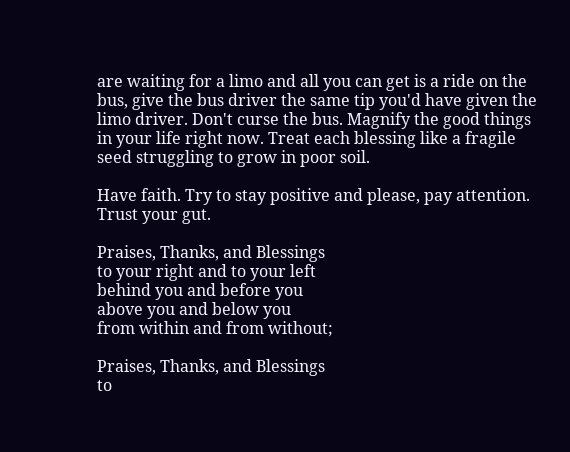are waiting for a limo and all you can get is a ride on the bus, give the bus driver the same tip you'd have given the limo driver. Don't curse the bus. Magnify the good things in your life right now. Treat each blessing like a fragile seed struggling to grow in poor soil.

Have faith. Try to stay positive and please, pay attention. Trust your gut.

Praises, Thanks, and Blessings
to your right and to your left
behind you and before you
above you and below you
from within and from without;

Praises, Thanks, and Blessings
to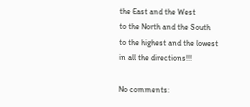the East and the West
to the North and the South
to the highest and the lowest
in all the directions!!!

No comments: